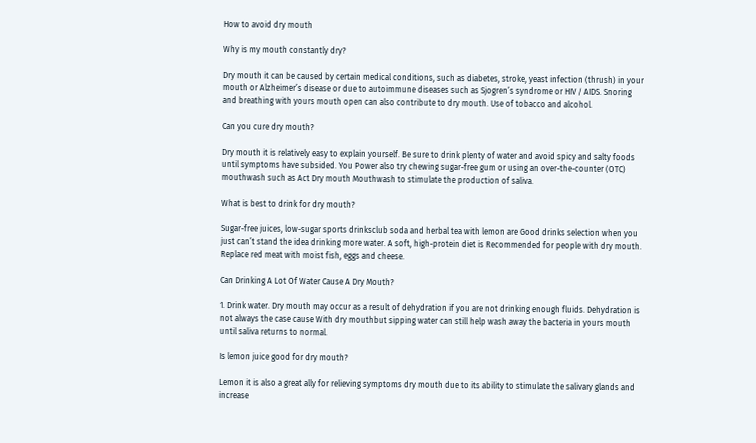How to avoid dry mouth

Why is my mouth constantly dry?

Dry mouth it can be caused by certain medical conditions, such as diabetes, stroke, yeast infection (thrush) in your mouth or Alzheimer’s disease or due to autoimmune diseases such as Sjogren’s syndrome or HIV / AIDS. Snoring and breathing with yours mouth open can also contribute to dry mouth. Use of tobacco and alcohol.

Can you cure dry mouth?

Dry mouth it is relatively easy to explain yourself. Be sure to drink plenty of water and avoid spicy and salty foods until symptoms have subsided. You Power also try chewing sugar-free gum or using an over-the-counter (OTC) mouthwash such as Act Dry mouth Mouthwash to stimulate the production of saliva.

What is best to drink for dry mouth?

Sugar-free juices, low-sugar sports drinksclub soda and herbal tea with lemon are Good drinks selection when you just can’t stand the idea drinking more water. A soft, high-protein diet is Recommended for people with dry mouth. Replace red meat with moist fish, eggs and cheese.

Can Drinking A Lot Of Water Cause A Dry Mouth?

1. Drink water. Dry mouth may occur as a result of dehydration if you are not drinking enough fluids. Dehydration is not always the case cause With dry mouthbut sipping water can still help wash away the bacteria in yours mouth until saliva returns to normal.

Is lemon juice good for dry mouth?

Lemon it is also a great ally for relieving symptoms dry mouth due to its ability to stimulate the salivary glands and increase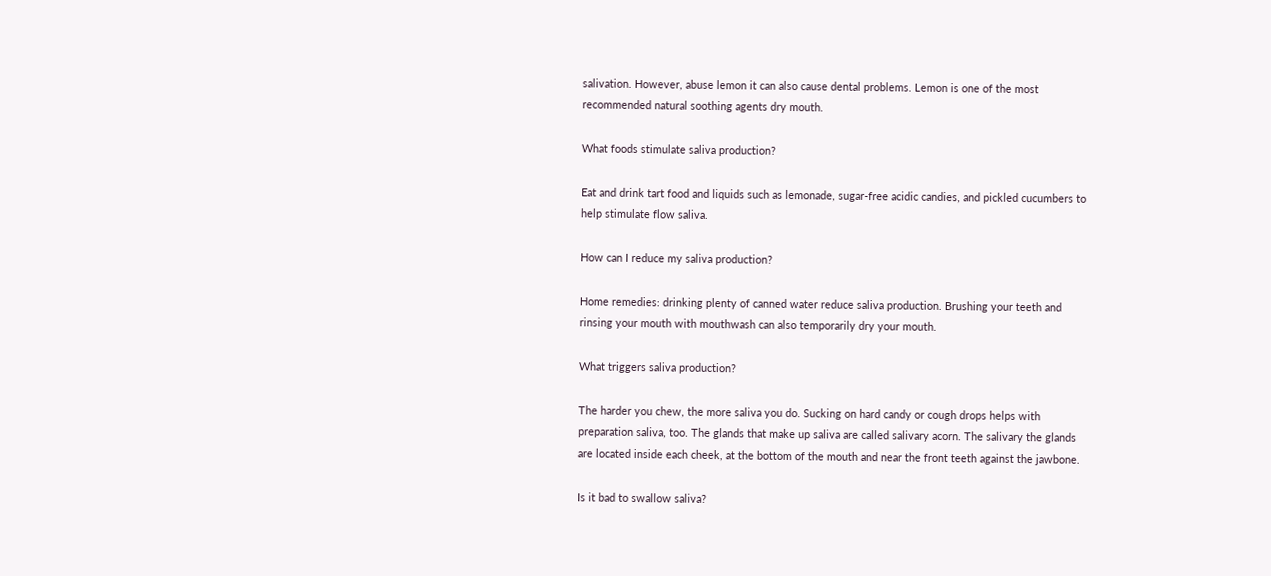salivation. However, abuse lemon it can also cause dental problems. Lemon is one of the most recommended natural soothing agents dry mouth.

What foods stimulate saliva production?

Eat and drink tart food and liquids such as lemonade, sugar-free acidic candies, and pickled cucumbers to help stimulate flow saliva.

How can I reduce my saliva production?

Home remedies: drinking plenty of canned water reduce saliva production. Brushing your teeth and rinsing your mouth with mouthwash can also temporarily dry your mouth.

What triggers saliva production?

The harder you chew, the more saliva you do. Sucking on hard candy or cough drops helps with preparation saliva, too. The glands that make up saliva are called salivary acorn. The salivary the glands are located inside each cheek, at the bottom of the mouth and near the front teeth against the jawbone.

Is it bad to swallow saliva?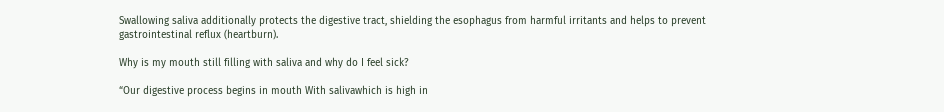Swallowing saliva additionally protects the digestive tract, shielding the esophagus from harmful irritants and helps to prevent gastrointestinal reflux (heartburn).

Why is my mouth still filling with saliva and why do I feel sick?

“Our digestive process begins in mouth With salivawhich is high in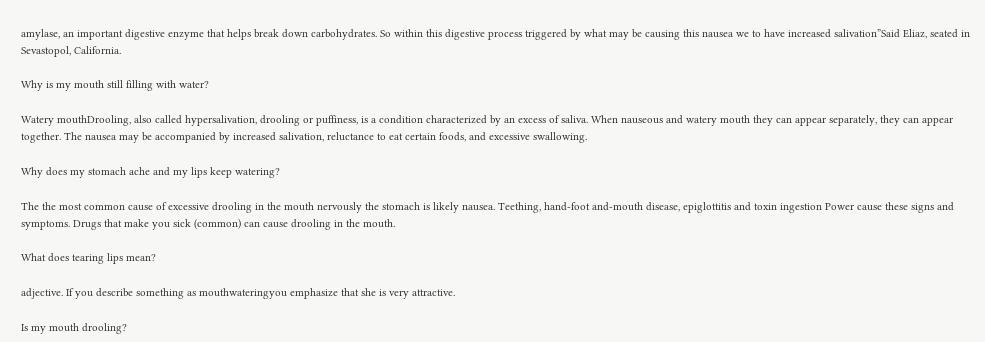amylase, an important digestive enzyme that helps break down carbohydrates. So within this digestive process triggered by what may be causing this nausea we to have increased salivation”Said Eliaz, seated in Sevastopol, California.

Why is my mouth still filling with water?

Watery mouthDrooling, also called hypersalivation, drooling or puffiness, is a condition characterized by an excess of saliva. When nauseous and watery mouth they can appear separately, they can appear together. The nausea may be accompanied by increased salivation, reluctance to eat certain foods, and excessive swallowing.

Why does my stomach ache and my lips keep watering?

The the most common cause of excessive drooling in the mouth nervously the stomach is likely nausea. Teething, hand-foot and-mouth disease, epiglottitis and toxin ingestion Power cause these signs and symptoms. Drugs that make you sick (common) can cause drooling in the mouth.

What does tearing lips mean?

adjective. If you describe something as mouthwateringyou emphasize that she is very attractive.

Is my mouth drooling?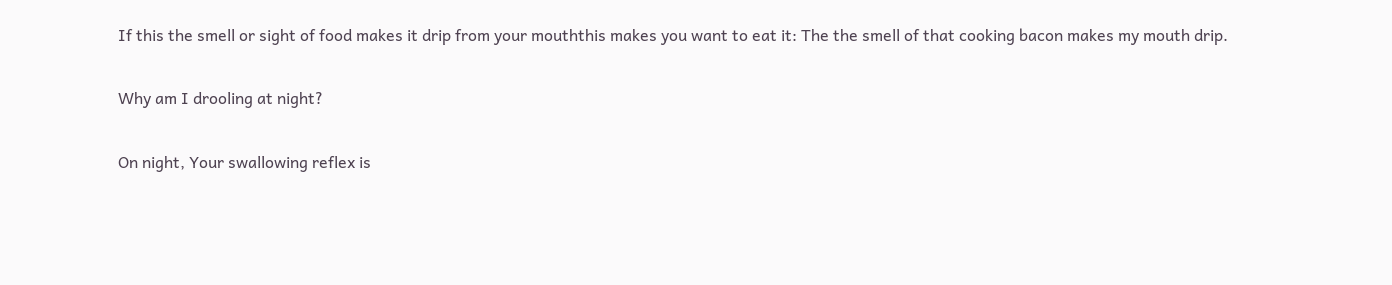If this the smell or sight of food makes it drip from your mouththis makes you want to eat it: The the smell of that cooking bacon makes my mouth drip.

Why am I drooling at night?

On night, Your swallowing reflex is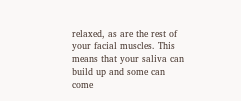relaxed, as are the rest of your facial muscles. This means that your saliva can build up and some can come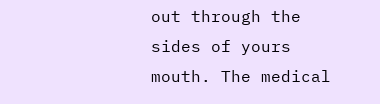out through the sides of yours mouth. The medical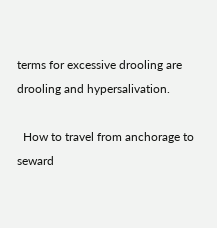terms for excessive drooling are drooling and hypersalivation.

  How to travel from anchorage to seward